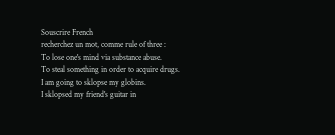Souscrire French
recherchez un mot, comme rule of three :
To lose one's mind via substance abuse.
To steal something in order to acquire drugs.
I am going to sklopse my globins.
I sklopsed my friend's guitar in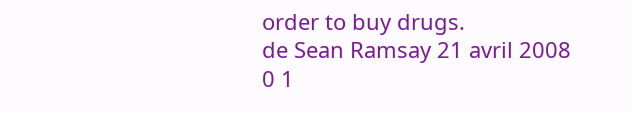order to buy drugs.
de Sean Ramsay 21 avril 2008
0 1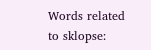Words related to sklopse: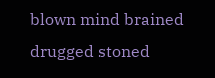blown mind brained drugged stoned